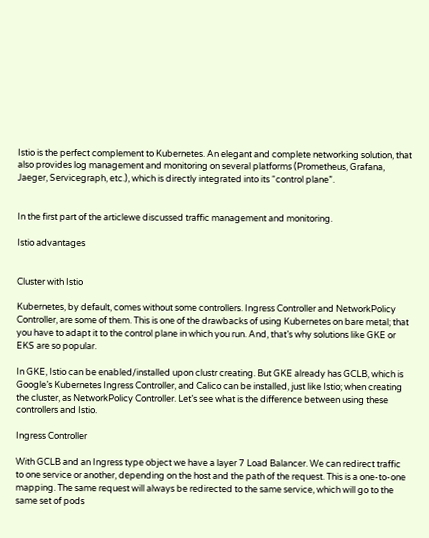Istio is the perfect complement to Kubernetes. An elegant and complete networking solution, that also provides log management and monitoring on several platforms (Prometheus, Grafana, Jaeger, Servicegraph, etc.), which is directly integrated into its “control plane”.


In the first part of the articlewe discussed traffic management and monitoring.

Istio advantages


Cluster with Istio

Kubernetes, by default, comes without some controllers. Ingress Controller and NetworkPolicy Controller, are some of them. This is one of the drawbacks of using Kubernetes on bare metal; that you have to adapt it to the control plane in which you run. And, that’s why solutions like GKE or EKS are so popular.

In GKE, Istio can be enabled/installed upon clustr creating. But GKE already has GCLB, which is Google’s Kubernetes Ingress Controller, and Calico can be installed, just like Istio; when creating the cluster, as NetworkPolicy Controller. Let’s see what is the difference between using these controllers and Istio.

Ingress Controller

With GCLB and an Ingress type object we have a layer 7 Load Balancer. We can redirect traffic to one service or another, depending on the host and the path of the request. This is a one-to-one mapping. The same request will always be redirected to the same service, which will go to the same set of pods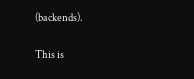(backends).

This is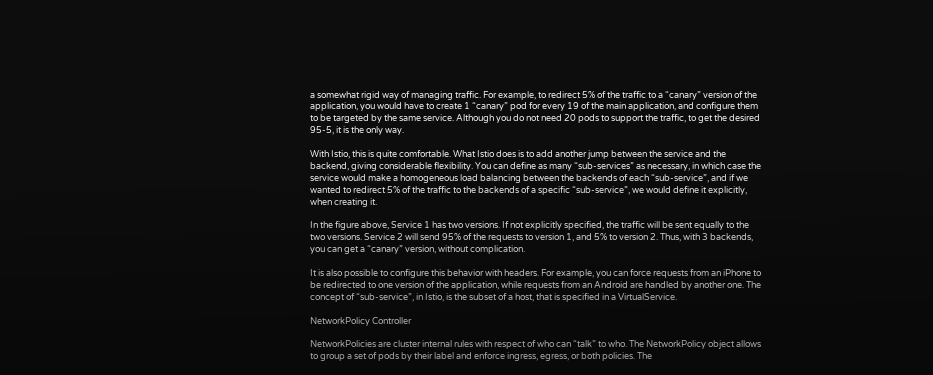a somewhat rigid way of managing traffic. For example, to redirect 5% of the traffic to a “canary” version of the application, you would have to create 1 “canary” pod for every 19 of the main application, and configure them to be targeted by the same service. Although you do not need 20 pods to support the traffic, to get the desired 95-5, it is the only way.

With Istio, this is quite comfortable. What Istio does is to add another jump between the service and the backend, giving considerable flexibility. You can define as many “sub-services” as necessary, in which case the service would make a homogeneous load balancing between the backends of each “sub-service”, and if we wanted to redirect 5% of the traffic to the backends of a specific “sub-service”, we would define it explicitly, when creating it.

In the figure above, Service 1 has two versions. If not explicitly specified, the traffic will be sent equally to the two versions. Service 2 will send 95% of the requests to version 1, and 5% to version 2. Thus, with 3 backends, you can get a “canary” version, without complication.

It is also possible to configure this behavior with headers. For example, you can force requests from an iPhone to be redirected to one version of the application, while requests from an Android are handled by another one. The concept of “sub-service”, in Istio, is the subset of a host, that is specified in a VirtualService.

NetworkPolicy Controller

NetworkPolicies are cluster internal rules with respect of who can “talk” to who. The NetworkPolicy object allows to group a set of pods by their label and enforce ingress, egress, or both policies. The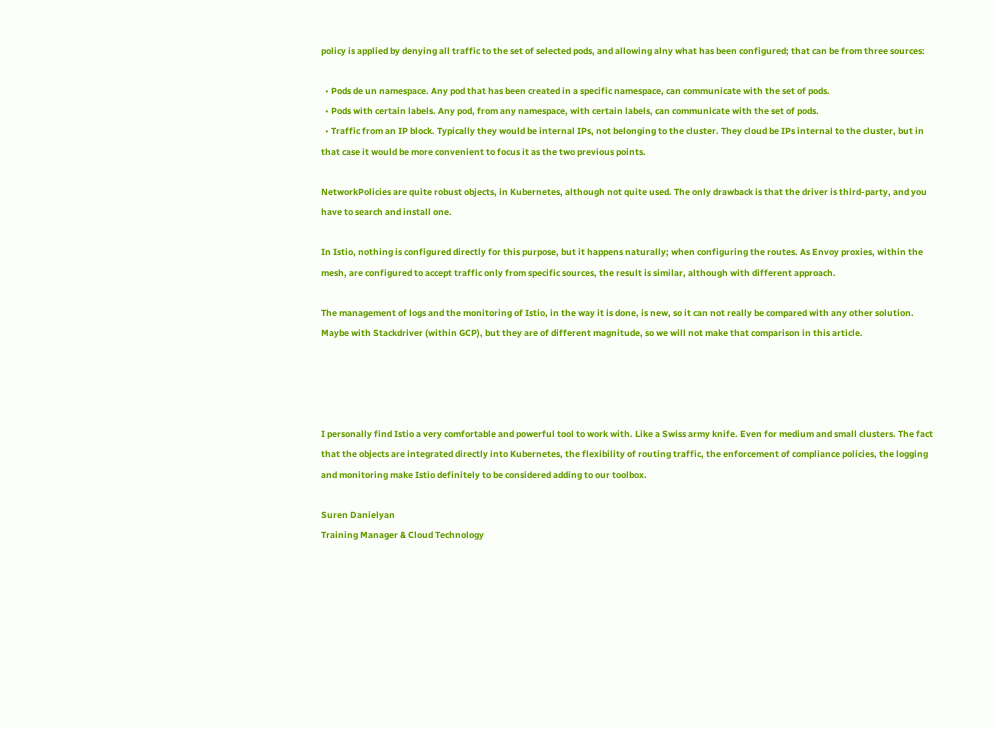policy is applied by denying all traffic to the set of selected pods, and allowing alny what has been configured; that can be from three sources:

  • Pods de un namespace. Any pod that has been created in a specific namespace, can communicate with the set of pods.
  • Pods with certain labels. Any pod, from any namespace, with certain labels, can communicate with the set of pods.
  • Traffic from an IP block. Typically they would be internal IPs, not belonging to the cluster. They cloud be IPs internal to the cluster, but in that case it would be more convenient to focus it as the two previous points.

NetworkPolicies are quite robust objects, in Kubernetes, although not quite used. The only drawback is that the driver is third-party, and you have to search and install one.

In Istio, nothing is configured directly for this purpose, but it happens naturally; when configuring the routes. As Envoy proxies, within the mesh, are configured to accept traffic only from specific sources, the result is similar, although with different approach.

The management of logs and the monitoring of Istio, in the way it is done, is new, so it can not really be compared with any other solution. Maybe with Stackdriver (within GCP), but they are of different magnitude, so we will not make that comparison in this article.




I personally find Istio a very comfortable and powerful tool to work with. Like a Swiss army knife. Even for medium and small clusters. The fact that the objects are integrated directly into Kubernetes, the flexibility of routing traffic, the enforcement of compliance policies, the logging and monitoring make Istio definitely to be considered adding to our toolbox.

Suren Danielyan
Training Manager & Cloud Technology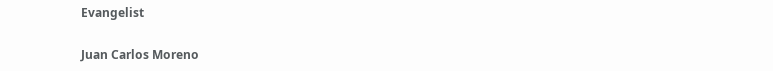Evangelist

Juan Carlos Moreno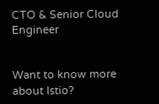CTO & Senior Cloud Engineer


Want to know more about Istio?